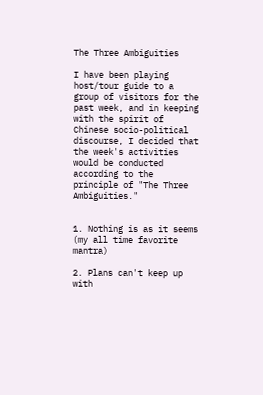The Three Ambiguities

I have been playing host/tour guide to a group of visitors for the past week, and in keeping with the spirit of Chinese socio-political discourse, I decided that the week's activities would be conducted according to the principle of "The Three Ambiguities."


1. Nothing is as it seems (my all time favorite mantra)

2. Plans can't keep up with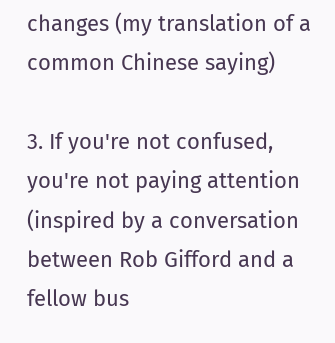changes (my translation of a common Chinese saying)

3. If you're not confused, you're not paying attention (inspired by a conversation between Rob Gifford and a fellow bus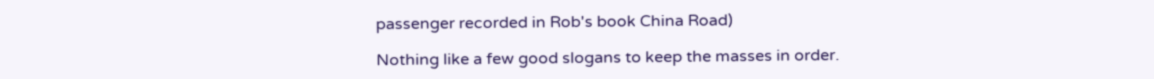passenger recorded in Rob's book China Road)

Nothing like a few good slogans to keep the masses in order.